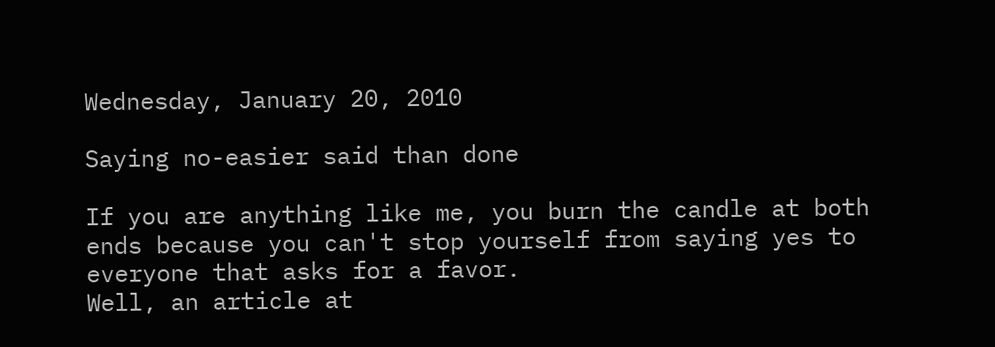Wednesday, January 20, 2010

Saying no-easier said than done

If you are anything like me, you burn the candle at both ends because you can't stop yourself from saying yes to everyone that asks for a favor.
Well, an article at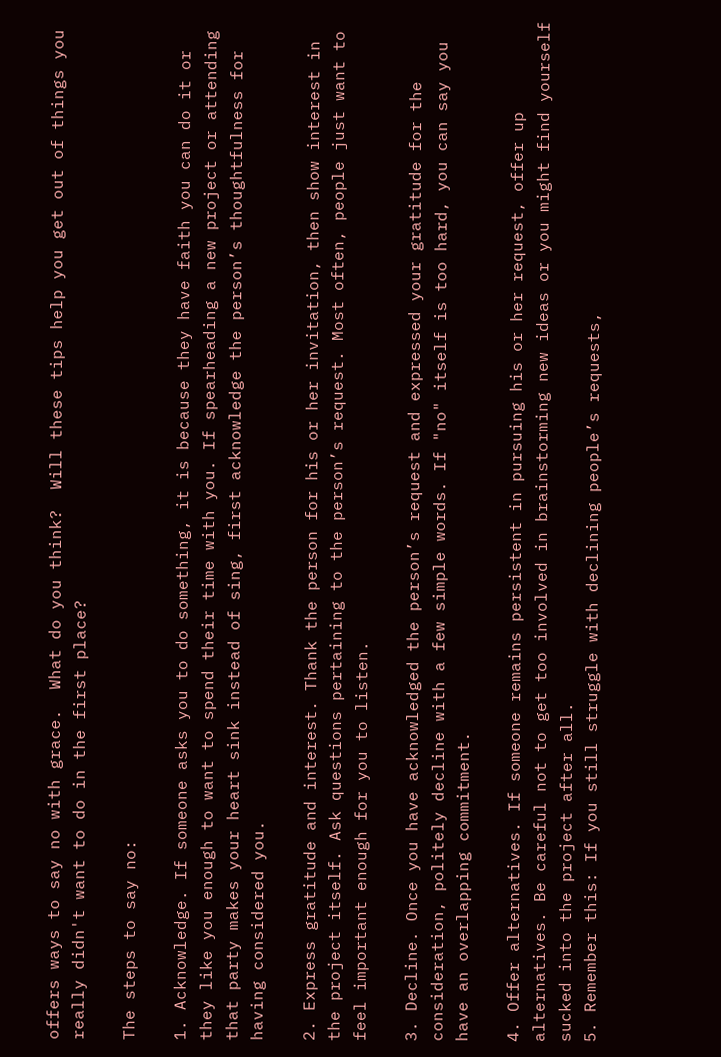offers ways to say no with grace.  What do you think?  Will these tips help you get out of things you really didn't want to do in the first place?

The steps to say no:

1. Acknowledge. If someone asks you to do something, it is because they have faith you can do it or they like you enough to want to spend their time with you. If spearheading a new project or attending that party makes your heart sink instead of sing, first acknowledge the person’s thoughtfulness for having considered you.

2. Express gratitude and interest. Thank the person for his or her invitation, then show interest in the project itself. Ask questions pertaining to the person’s request. Most often, people just want to feel important enough for you to listen.

3. Decline. Once you have acknowledged the person’s request and expressed your gratitude for the consideration, politely decline with a few simple words. If "no" itself is too hard, you can say you have an overlapping commitment.

4. Offer alternatives. If someone remains persistent in pursuing his or her request, offer up alternatives. Be careful not to get too involved in brainstorming new ideas or you might find yourself sucked into the project after all.
5. Remember this: If you still struggle with declining people’s requests,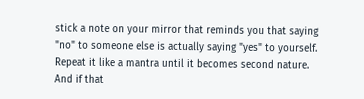stick a note on your mirror that reminds you that saying "no" to someone else is actually saying "yes" to yourself. Repeat it like a mantra until it becomes second nature. And if that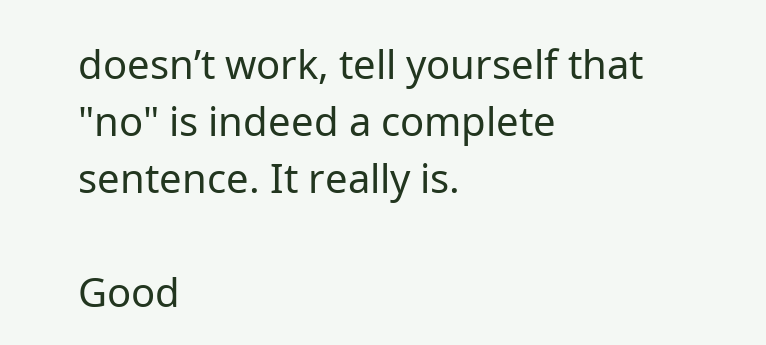doesn’t work, tell yourself that "no" is indeed a complete sentence. It really is.

Good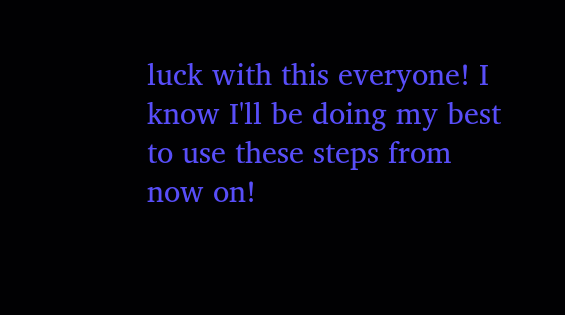luck with this everyone! I know I'll be doing my best to use these steps from now on!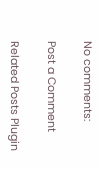No comments:

Post a Comment

Related Posts Plugin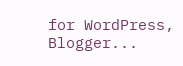for WordPress, Blogger...